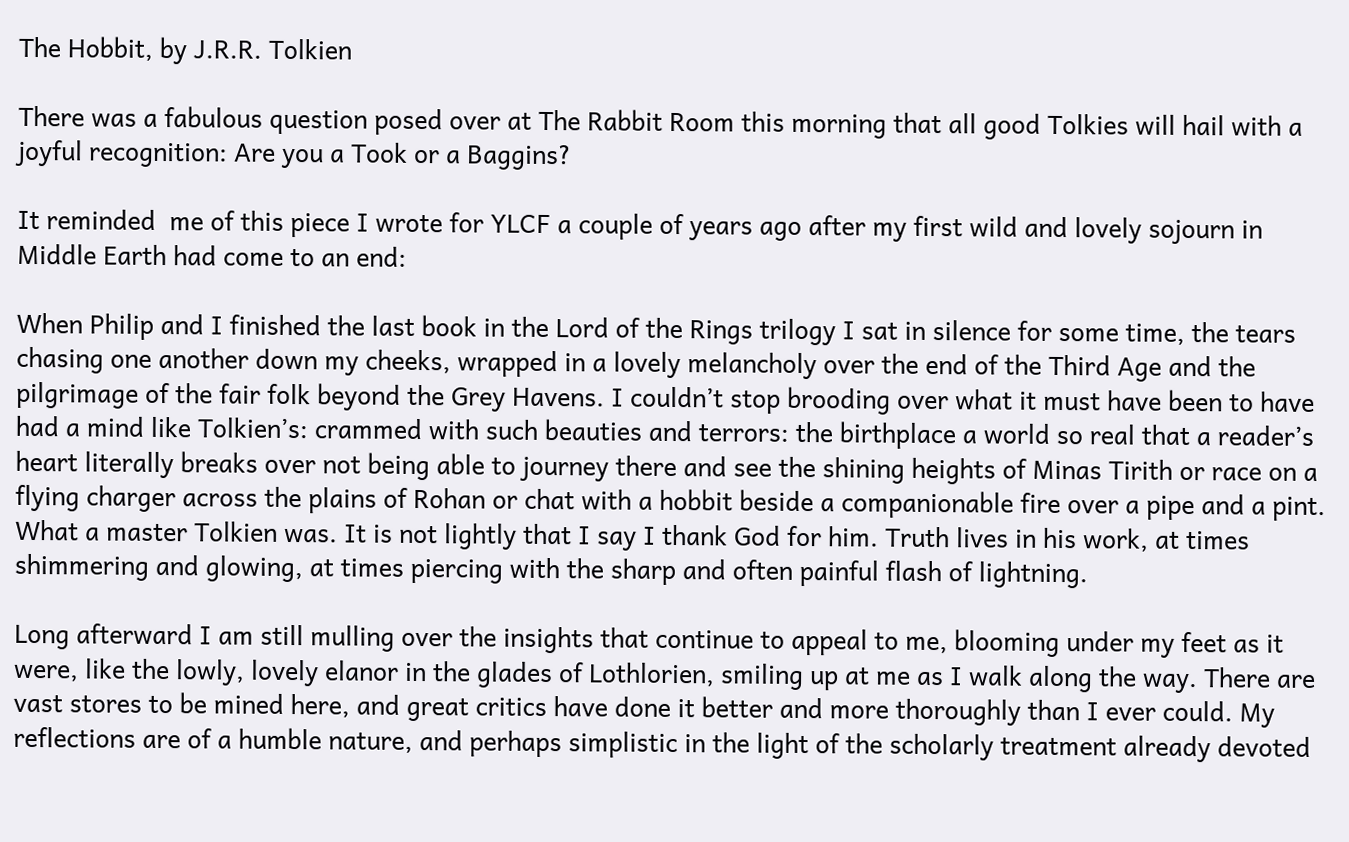The Hobbit, by J.R.R. Tolkien

There was a fabulous question posed over at The Rabbit Room this morning that all good Tolkies will hail with a joyful recognition: Are you a Took or a Baggins?

It reminded  me of this piece I wrote for YLCF a couple of years ago after my first wild and lovely sojourn in Middle Earth had come to an end:

When Philip and I finished the last book in the Lord of the Rings trilogy I sat in silence for some time, the tears chasing one another down my cheeks, wrapped in a lovely melancholy over the end of the Third Age and the pilgrimage of the fair folk beyond the Grey Havens. I couldn’t stop brooding over what it must have been to have had a mind like Tolkien’s: crammed with such beauties and terrors: the birthplace a world so real that a reader’s heart literally breaks over not being able to journey there and see the shining heights of Minas Tirith or race on a flying charger across the plains of Rohan or chat with a hobbit beside a companionable fire over a pipe and a pint. What a master Tolkien was. It is not lightly that I say I thank God for him. Truth lives in his work, at times shimmering and glowing, at times piercing with the sharp and often painful flash of lightning.

Long afterward I am still mulling over the insights that continue to appeal to me, blooming under my feet as it were, like the lowly, lovely elanor in the glades of Lothlorien, smiling up at me as I walk along the way. There are vast stores to be mined here, and great critics have done it better and more thoroughly than I ever could. My reflections are of a humble nature, and perhaps simplistic in the light of the scholarly treatment already devoted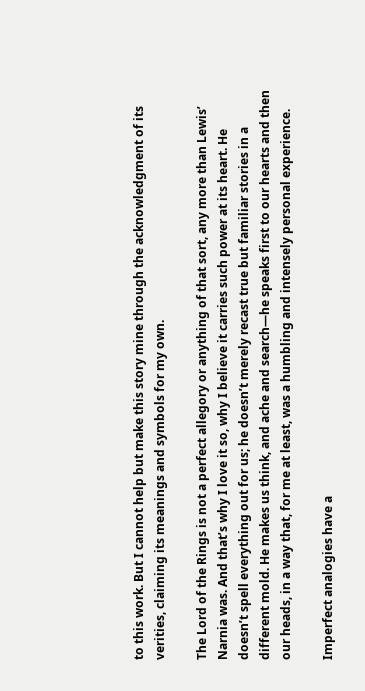to this work. But I cannot help but make this story mine through the acknowledgment of its verities, claiming its meanings and symbols for my own.

The Lord of the Rings is not a perfect allegory or anything of that sort, any more than Lewis’ Narnia was. And that’s why I love it so, why I believe it carries such power at its heart. He doesn’t spell everything out for us; he doesn’t merely recast true but familiar stories in a different mold. He makes us think, and ache and search—he speaks first to our hearts and then our heads, in a way that, for me at least, was a humbling and intensely personal experience.

Imperfect analogies have a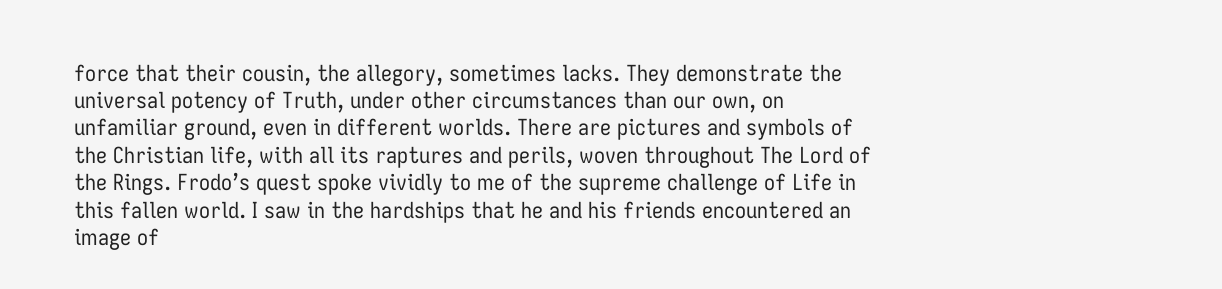force that their cousin, the allegory, sometimes lacks. They demonstrate the universal potency of Truth, under other circumstances than our own, on unfamiliar ground, even in different worlds. There are pictures and symbols of the Christian life, with all its raptures and perils, woven throughout The Lord of the Rings. Frodo’s quest spoke vividly to me of the supreme challenge of Life in this fallen world. I saw in the hardships that he and his friends encountered an image of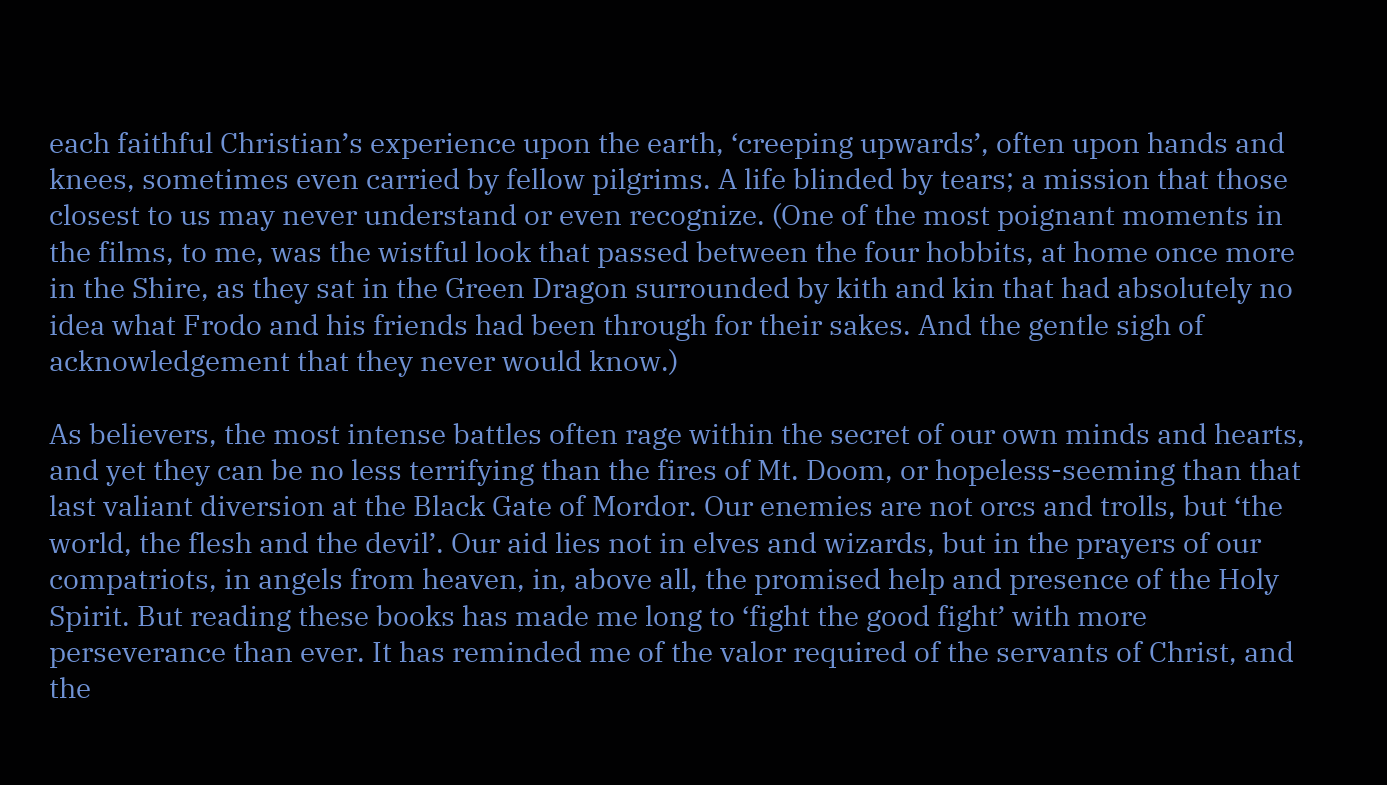each faithful Christian’s experience upon the earth, ‘creeping upwards’, often upon hands and knees, sometimes even carried by fellow pilgrims. A life blinded by tears; a mission that those closest to us may never understand or even recognize. (One of the most poignant moments in the films, to me, was the wistful look that passed between the four hobbits, at home once more in the Shire, as they sat in the Green Dragon surrounded by kith and kin that had absolutely no idea what Frodo and his friends had been through for their sakes. And the gentle sigh of acknowledgement that they never would know.)

As believers, the most intense battles often rage within the secret of our own minds and hearts, and yet they can be no less terrifying than the fires of Mt. Doom, or hopeless-seeming than that last valiant diversion at the Black Gate of Mordor. Our enemies are not orcs and trolls, but ‘the world, the flesh and the devil’. Our aid lies not in elves and wizards, but in the prayers of our compatriots, in angels from heaven, in, above all, the promised help and presence of the Holy Spirit. But reading these books has made me long to ‘fight the good fight’ with more perseverance than ever. It has reminded me of the valor required of the servants of Christ, and the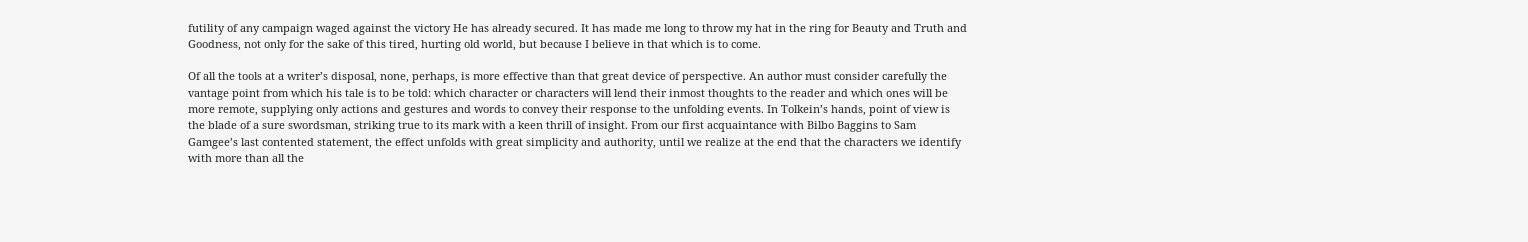futility of any campaign waged against the victory He has already secured. It has made me long to throw my hat in the ring for Beauty and Truth and Goodness, not only for the sake of this tired, hurting old world, but because I believe in that which is to come.

Of all the tools at a writer’s disposal, none, perhaps, is more effective than that great device of perspective. An author must consider carefully the vantage point from which his tale is to be told: which character or characters will lend their inmost thoughts to the reader and which ones will be more remote, supplying only actions and gestures and words to convey their response to the unfolding events. In Tolkein’s hands, point of view is the blade of a sure swordsman, striking true to its mark with a keen thrill of insight. From our first acquaintance with Bilbo Baggins to Sam Gamgee’s last contented statement, the effect unfolds with great simplicity and authority, until we realize at the end that the characters we identify with more than all the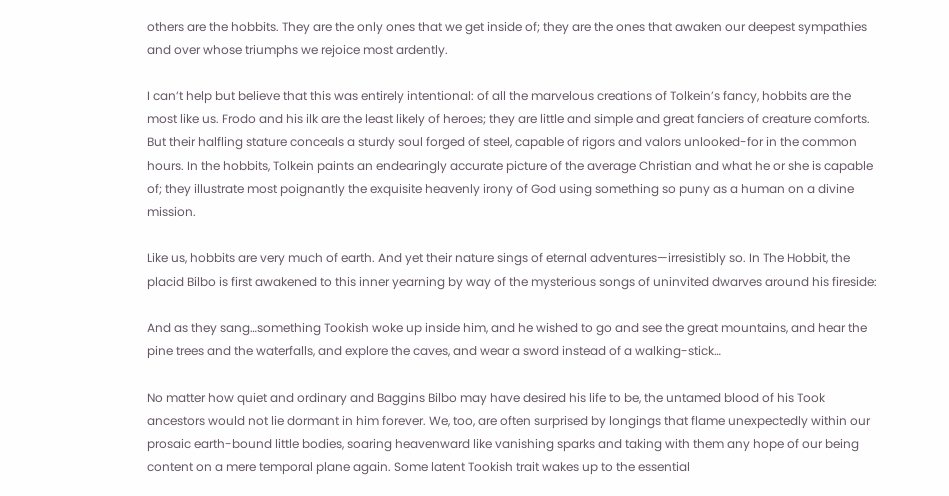others are the hobbits. They are the only ones that we get inside of; they are the ones that awaken our deepest sympathies and over whose triumphs we rejoice most ardently.

I can’t help but believe that this was entirely intentional: of all the marvelous creations of Tolkein’s fancy, hobbits are the most like us. Frodo and his ilk are the least likely of heroes; they are little and simple and great fanciers of creature comforts. But their halfling stature conceals a sturdy soul forged of steel, capable of rigors and valors unlooked-for in the common hours. In the hobbits, Tolkein paints an endearingly accurate picture of the average Christian and what he or she is capable of; they illustrate most poignantly the exquisite heavenly irony of God using something so puny as a human on a divine mission.

Like us, hobbits are very much of earth. And yet their nature sings of eternal adventures—irresistibly so. In The Hobbit, the placid Bilbo is first awakened to this inner yearning by way of the mysterious songs of uninvited dwarves around his fireside:

And as they sang…something Tookish woke up inside him, and he wished to go and see the great mountains, and hear the pine trees and the waterfalls, and explore the caves, and wear a sword instead of a walking-stick…

No matter how quiet and ordinary and Baggins Bilbo may have desired his life to be, the untamed blood of his Took ancestors would not lie dormant in him forever. We, too, are often surprised by longings that flame unexpectedly within our prosaic earth-bound little bodies, soaring heavenward like vanishing sparks and taking with them any hope of our being content on a mere temporal plane again. Some latent Tookish trait wakes up to the essential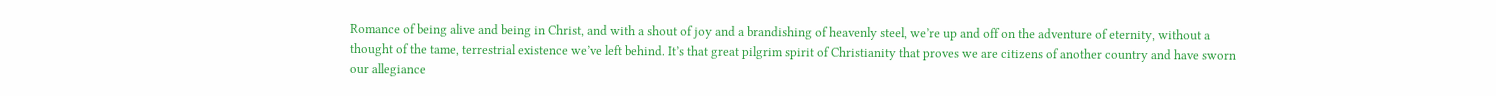Romance of being alive and being in Christ, and with a shout of joy and a brandishing of heavenly steel, we’re up and off on the adventure of eternity, without a thought of the tame, terrestrial existence we’ve left behind. It’s that great pilgrim spirit of Christianity that proves we are citizens of another country and have sworn our allegiance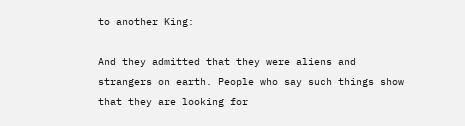to another King:

And they admitted that they were aliens and strangers on earth. People who say such things show that they are looking for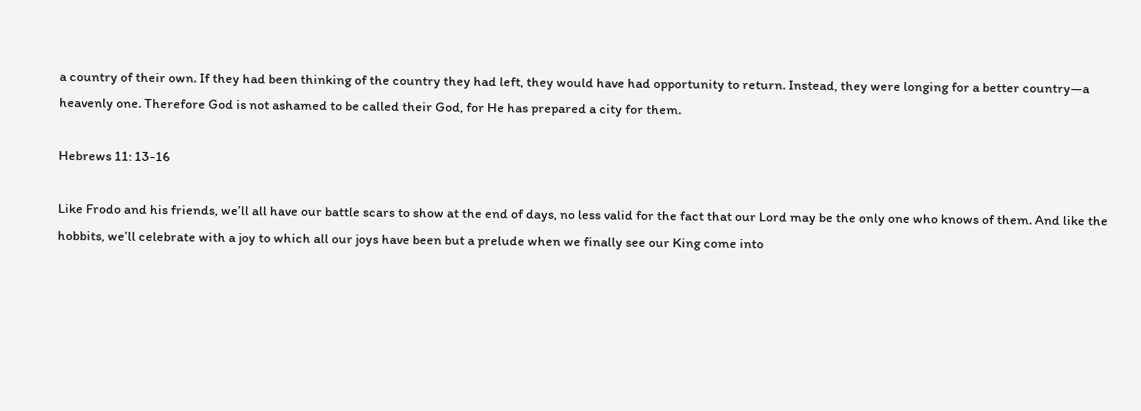a country of their own. If they had been thinking of the country they had left, they would have had opportunity to return. Instead, they were longing for a better country—a heavenly one. Therefore God is not ashamed to be called their God, for He has prepared a city for them.

Hebrews 11: 13-16

Like Frodo and his friends, we’ll all have our battle scars to show at the end of days, no less valid for the fact that our Lord may be the only one who knows of them. And like the hobbits, we’ll celebrate with a joy to which all our joys have been but a prelude when we finally see our King come into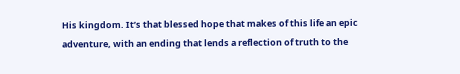His kingdom. It’s that blessed hope that makes of this life an epic adventure, with an ending that lends a reflection of truth to the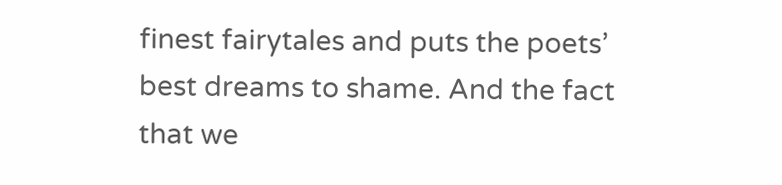finest fairytales and puts the poets’ best dreams to shame. And the fact that we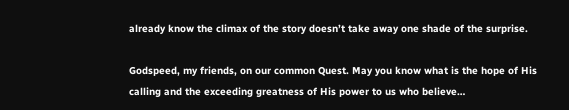already know the climax of the story doesn’t take away one shade of the surprise.

Godspeed, my friends, on our common Quest. May you know what is the hope of His calling and the exceeding greatness of His power to us who believe…